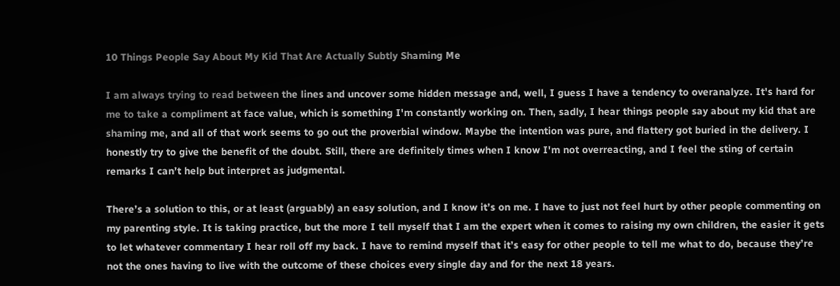10 Things People Say About My Kid That Are Actually Subtly Shaming Me

I am always trying to read between the lines and uncover some hidden message and, well, I guess I have a tendency to overanalyze. It's hard for me to take a compliment at face value, which is something I'm constantly working on. Then, sadly, I hear things people say about my kid that are shaming me, and all of that work seems to go out the proverbial window. Maybe the intention was pure, and flattery got buried in the delivery. I honestly try to give the benefit of the doubt. Still, there are definitely times when I know I'm not overreacting, and I feel the sting of certain remarks I can’t help but interpret as judgmental.

There’s a solution to this, or at least (arguably) an easy solution, and I know it’s on me. I have to just not feel hurt by other people commenting on my parenting style. It is taking practice, but the more I tell myself that I am the expert when it comes to raising my own children, the easier it gets to let whatever commentary I hear roll off my back. I have to remind myself that it’s easy for other people to tell me what to do, because they’re not the ones having to live with the outcome of these choices every single day and for the next 18 years.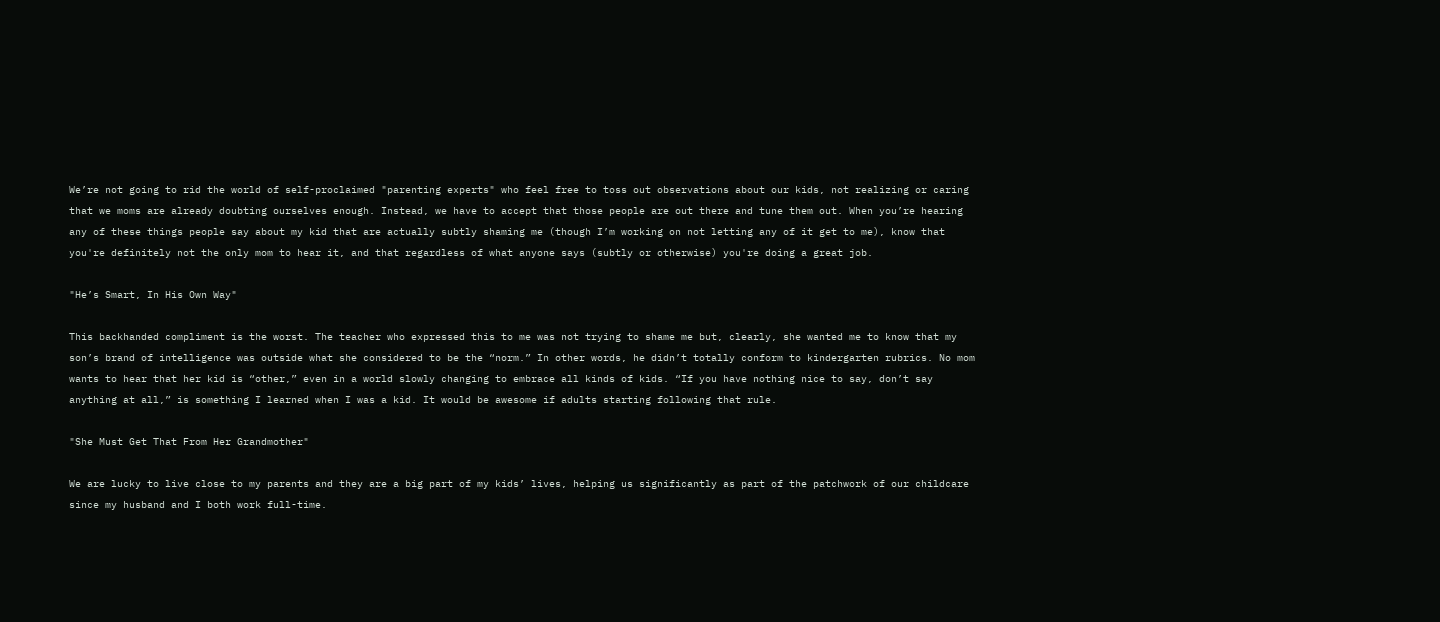We’re not going to rid the world of self-proclaimed "parenting experts" who feel free to toss out observations about our kids, not realizing or caring that we moms are already doubting ourselves enough. Instead, we have to accept that those people are out there and tune them out. When you’re hearing any of these things people say about my kid that are actually subtly shaming me (though I’m working on not letting any of it get to me), know that you're definitely not the only mom to hear it, and that regardless of what anyone says (subtly or otherwise) you're doing a great job.

"He’s Smart, In His Own Way"

This backhanded compliment is the worst. The teacher who expressed this to me was not trying to shame me but, clearly, she wanted me to know that my son’s brand of intelligence was outside what she considered to be the “norm.” In other words, he didn’t totally conform to kindergarten rubrics. No mom wants to hear that her kid is “other,” even in a world slowly changing to embrace all kinds of kids. “If you have nothing nice to say, don’t say anything at all,” is something I learned when I was a kid. It would be awesome if adults starting following that rule.

"She Must Get That From Her Grandmother"

We are lucky to live close to my parents and they are a big part of my kids’ lives, helping us significantly as part of the patchwork of our childcare since my husband and I both work full-time.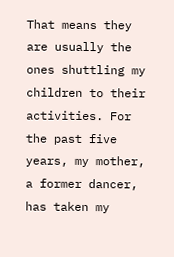That means they are usually the ones shuttling my children to their activities. For the past five years, my mother, a former dancer, has taken my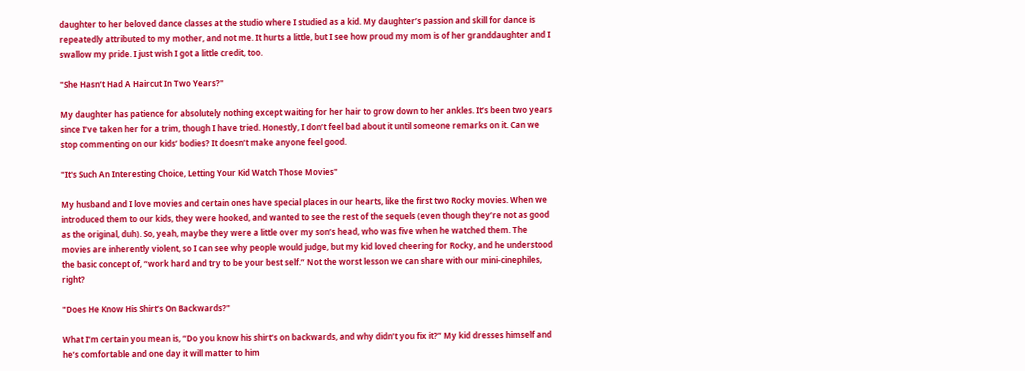daughter to her beloved dance classes at the studio where I studied as a kid. My daughter’s passion and skill for dance is repeatedly attributed to my mother, and not me. It hurts a little, but I see how proud my mom is of her granddaughter and I swallow my pride. I just wish I got a little credit, too.

"She Hasn’t Had A Haircut In Two Years?"

My daughter has patience for absolutely nothing except waiting for her hair to grow down to her ankles. It’s been two years since I’ve taken her for a trim, though I have tried. Honestly, I don’t feel bad about it until someone remarks on it. Can we stop commenting on our kids’ bodies? It doesn’t make anyone feel good.

"It's Such An Interesting Choice, Letting Your Kid Watch Those Movies"

My husband and I love movies and certain ones have special places in our hearts, like the first two Rocky movies. When we introduced them to our kids, they were hooked, and wanted to see the rest of the sequels (even though they’re not as good as the original, duh). So, yeah, maybe they were a little over my son’s head, who was five when he watched them. The movies are inherently violent, so I can see why people would judge, but my kid loved cheering for Rocky, and he understood the basic concept of, “work hard and try to be your best self.” Not the worst lesson we can share with our mini-cinephiles, right?

"Does He Know His Shirt’s On Backwards?"

What I’m certain you mean is, “Do you know his shirt’s on backwards, and why didn’t you fix it?” My kid dresses himself and he’s comfortable and one day it will matter to him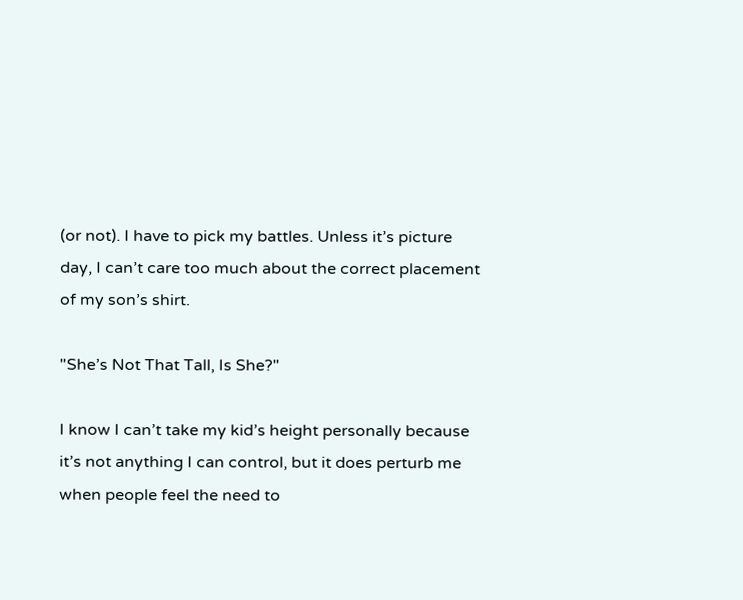(or not). I have to pick my battles. Unless it’s picture day, I can’t care too much about the correct placement of my son’s shirt.

"She’s Not That Tall, Is She?"

I know I can’t take my kid’s height personally because it’s not anything I can control, but it does perturb me when people feel the need to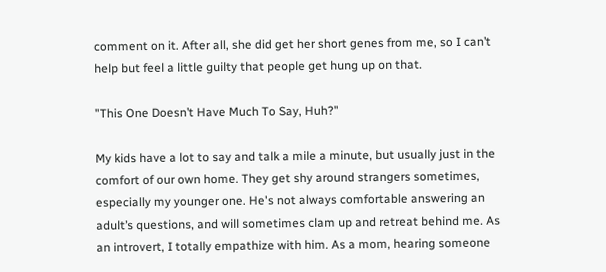comment on it. After all, she did get her short genes from me, so I can’t help but feel a little guilty that people get hung up on that.

"This One Doesn’t Have Much To Say, Huh?"

My kids have a lot to say and talk a mile a minute, but usually just in the comfort of our own home. They get shy around strangers sometimes, especially my younger one. He's not always comfortable answering an adult’s questions, and will sometimes clam up and retreat behind me. As an introvert, I totally empathize with him. As a mom, hearing someone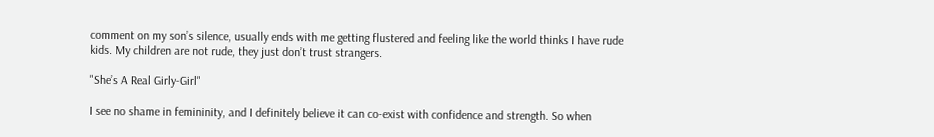comment on my son’s silence, usually ends with me getting flustered and feeling like the world thinks I have rude kids. My children are not rude, they just don’t trust strangers.

"She’s A Real Girly-Girl"

I see no shame in femininity, and I definitely believe it can co-exist with confidence and strength. So when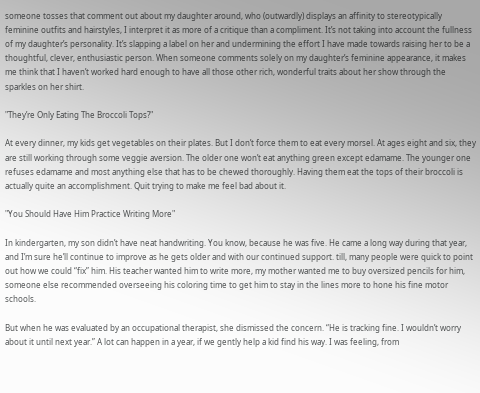someone tosses that comment out about my daughter around, who (outwardly) displays an affinity to stereotypically feminine outfits and hairstyles, I interpret it as more of a critique than a compliment. It’s not taking into account the fullness of my daughter’s personality. It’s slapping a label on her and undermining the effort I have made towards raising her to be a thoughtful, clever, enthusiastic person. When someone comments solely on my daughter’s feminine appearance, it makes me think that I haven’t worked hard enough to have all those other rich, wonderful traits about her show through the sparkles on her shirt.

"They’re Only Eating The Broccoli Tops?"

At every dinner, my kids get vegetables on their plates. But I don’t force them to eat every morsel. At ages eight and six, they are still working through some veggie aversion. The older one won’t eat anything green except edamame. The younger one refuses edamame and most anything else that has to be chewed thoroughly. Having them eat the tops of their broccoli is actually quite an accomplishment. Quit trying to make me feel bad about it.

"You Should Have Him Practice Writing More"

In kindergarten, my son didn’t have neat handwriting. You know, because he was five. He came a long way during that year, and I’m sure he’ll continue to improve as he gets older and with our continued support. till, many people were quick to point out how we could “fix” him. His teacher wanted him to write more, my mother wanted me to buy oversized pencils for him, someone else recommended overseeing his coloring time to get him to stay in the lines more to hone his fine motor schools.

But when he was evaluated by an occupational therapist, she dismissed the concern. “He is tracking fine. I wouldn’t worry about it until next year.” A lot can happen in a year, if we gently help a kid find his way. I was feeling, from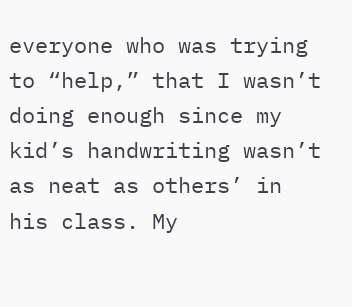everyone who was trying to “help,” that I wasn’t doing enough since my kid’s handwriting wasn’t as neat as others’ in his class. My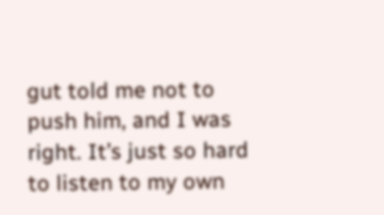gut told me not to push him, and I was right. It’s just so hard to listen to my own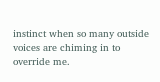instinct when so many outside voices are chiming in to override me.